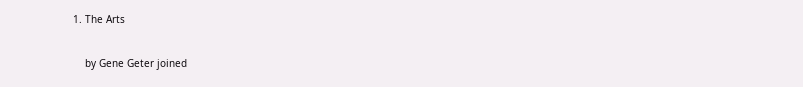1. The Arts

    by Gene Geter joined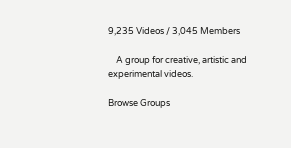9,235 Videos / 3,045 Members

    A group for creative, artistic and experimental videos.

Browse Groups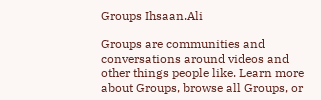Groups Ihsaan.Ali

Groups are communities and conversations around videos and other things people like. Learn more about Groups, browse all Groups, or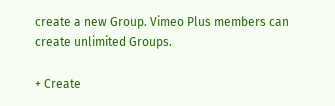create a new Group. Vimeo Plus members can create unlimited Groups.

+ Create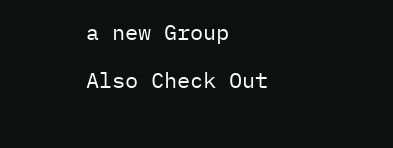a new Group

Also Check Out